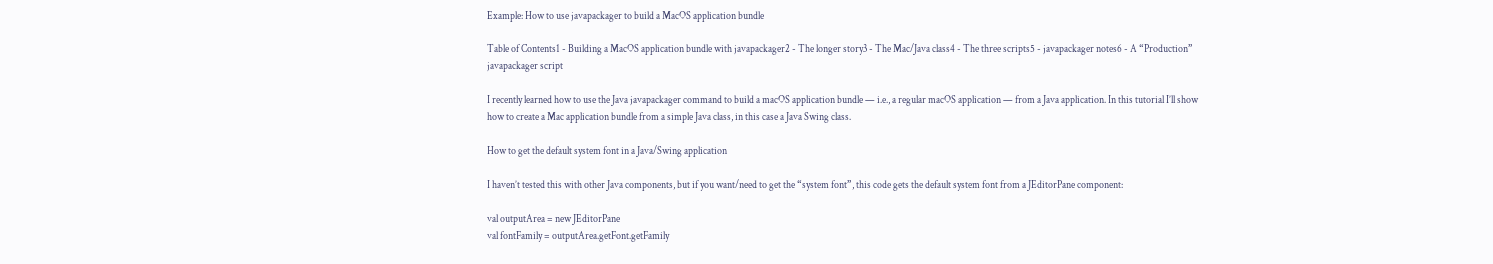Example: How to use javapackager to build a MacOS application bundle

Table of Contents1 - Building a MacOS application bundle with javapackager2 - The longer story3 - The Mac/Java class4 - The three scripts5 - javapackager notes6 - A “Production” javapackager script

I recently learned how to use the Java javapackager command to build a macOS application bundle — i.e., a regular macOS application — from a Java application. In this tutorial I’ll show how to create a Mac application bundle from a simple Java class, in this case a Java Swing class.

How to get the default system font in a Java/Swing application

I haven’t tested this with other Java components, but if you want/need to get the “system font”, this code gets the default system font from a JEditorPane component:

val outputArea = new JEditorPane
val fontFamily = outputArea.getFont.getFamily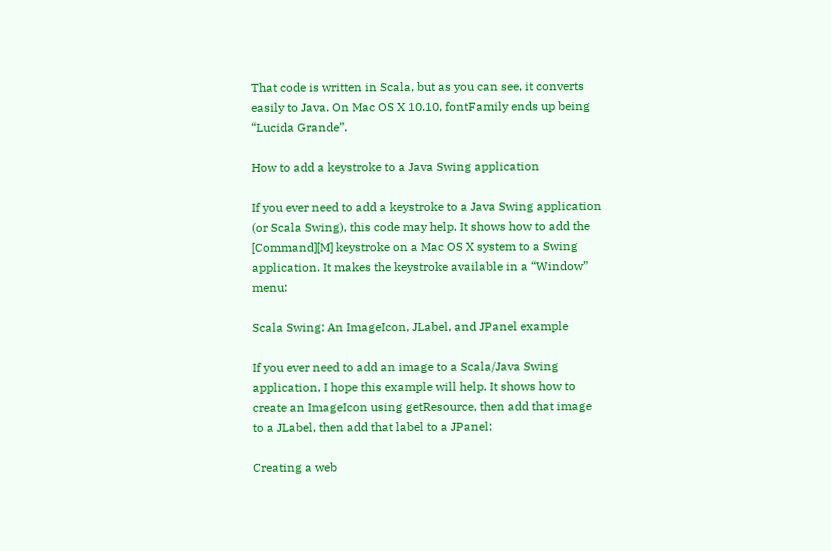That code is written in Scala, but as you can see, it converts easily to Java. On Mac OS X 10.10, fontFamily ends up being “Lucida Grande”.

How to add a keystroke to a Java Swing application

If you ever need to add a keystroke to a Java Swing application (or Scala Swing), this code may help. It shows how to add the [Command][M] keystroke on a Mac OS X system to a Swing application. It makes the keystroke available in a “Window” menu:

Scala Swing: An ImageIcon, JLabel, and JPanel example

If you ever need to add an image to a Scala/Java Swing application, I hope this example will help. It shows how to create an ImageIcon using getResource, then add that image to a JLabel, then add that label to a JPanel:

Creating a web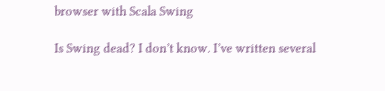browser with Scala Swing

Is Swing dead? I don’t know. I’ve written several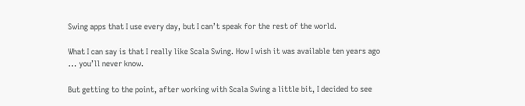Swing apps that I use every day, but I can’t speak for the rest of the world.

What I can say is that I really like Scala Swing. How I wish it was available ten years ago ... you’ll never know.

But getting to the point, after working with Scala Swing a little bit, I decided to see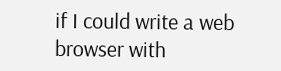if I could write a web browser with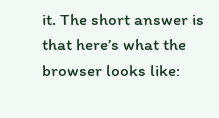it. The short answer is that here’s what the browser looks like: